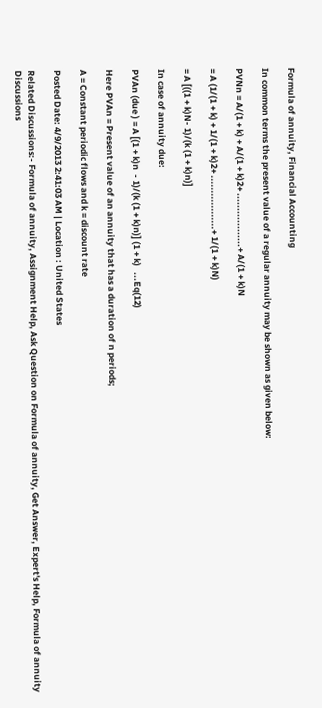Formula of annuity, Financial Accounting

In common terms the present value of a regular annuity may be shown as given below:

PVNn = A/(1 + k) + A/(1 + k)2+ ..................+ A/(1 + k)N

= A (1/(1 + k) + 1/(1 + k)2+ ..................+ 1/(1 + k)N)

= A [((1 + k)N- 1)/(k (1 + k)n)]

In case of annuity due:

PVAn (due ) = A [(1 + k)n  - 1)/(k (1 + k)n)] (1 + k)   ...Eq(12)

Here PVAn = Present value of an annuity that has a duration of n periods;

A = Constant periodic flows and k = discount rate

Posted Date: 4/9/2013 2:41:03 AM | Location : United States

Related Discussions:- Formula of annuity, Assignment Help, Ask Question on Formula of annuity, Get Answer, Expert's Help, Formula of annuity Discussions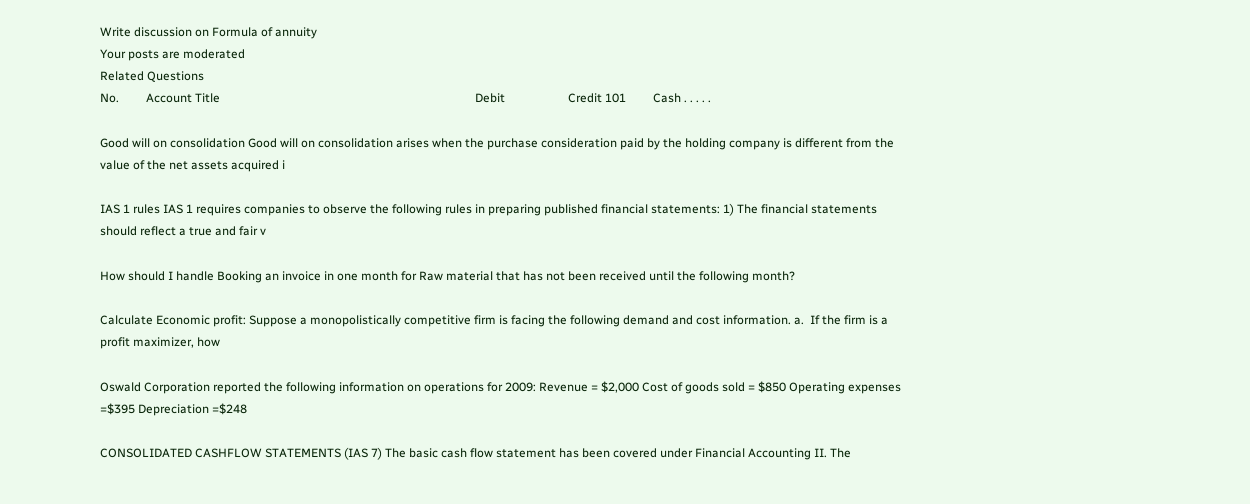Write discussion on Formula of annuity
Your posts are moderated
Related Questions
No.         Account Title                                                                                     Debit                     Credit 101         Cash . . . . .

Good will on consolidation Good will on consolidation arises when the purchase consideration paid by the holding company is different from the value of the net assets acquired i

IAS 1 rules IAS 1 requires companies to observe the following rules in preparing published financial statements: 1) The financial statements should reflect a true and fair v

How should I handle Booking an invoice in one month for Raw material that has not been received until the following month?

Calculate Economic profit: Suppose a monopolistically competitive firm is facing the following demand and cost information. a.  If the firm is a profit maximizer, how

Oswald Corporation reported the following information on operations for 2009: Revenue = $2,000 Cost of goods sold = $850 Operating expenses =$395 Depreciation =$248

CONSOLIDATED CASHFLOW STATEMENTS (IAS 7) The basic cash flow statement has been covered under Financial Accounting II. The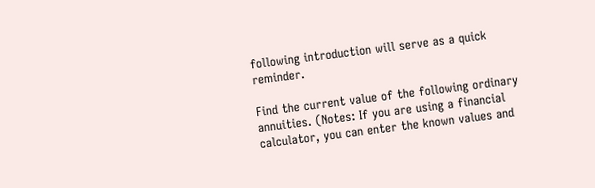following introduction will serve as a quick reminder.

Find the current value of the following ordinary annuities. (Notes: If you are using a financial calculator, you can enter the known values and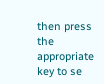then press the appropriate key to se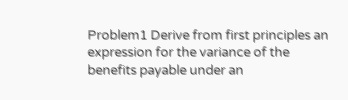Problem1 Derive from first principles an expression for the variance of the benefits payable under an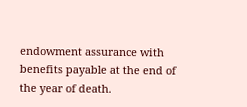endowment assurance with benefits payable at the end of the year of death.